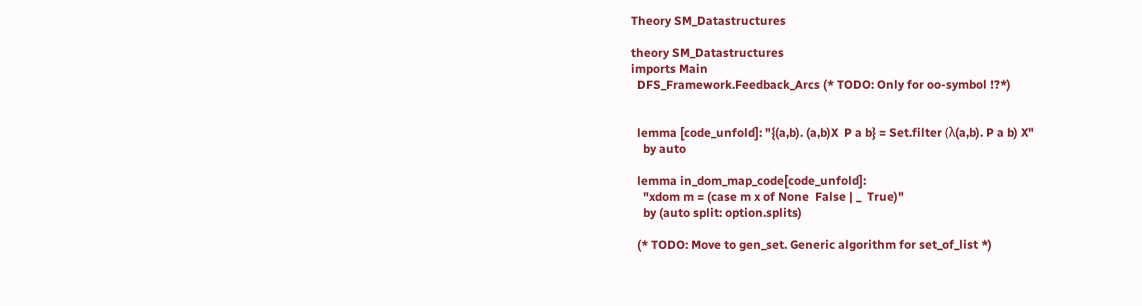Theory SM_Datastructures

theory SM_Datastructures
imports Main
  DFS_Framework.Feedback_Arcs (* TODO: Only for oo-symbol !?*)


  lemma [code_unfold]: "{(a,b). (a,b)X  P a b} = Set.filter (λ(a,b). P a b) X"
    by auto

  lemma in_dom_map_code[code_unfold]:
    "xdom m = (case m x of None  False | _  True)"
    by (auto split: option.splits)

  (* TODO: Move to gen_set. Generic algorithm for set_of_list *)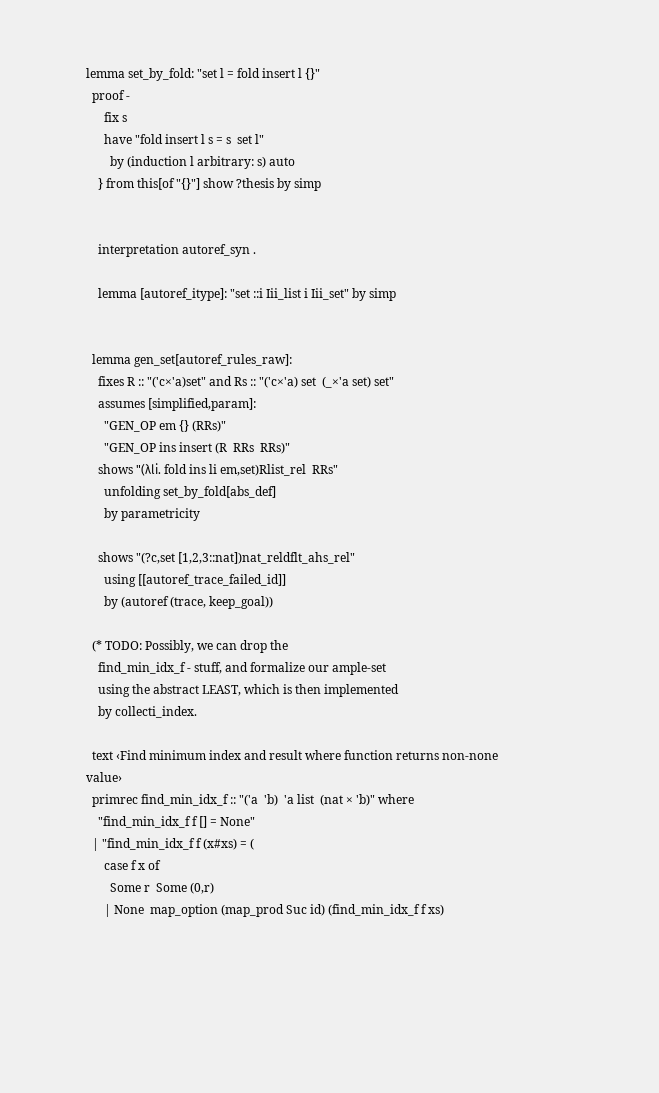lemma set_by_fold: "set l = fold insert l {}"
  proof -
      fix s
      have "fold insert l s = s  set l"
        by (induction l arbitrary: s) auto
    } from this[of "{}"] show ?thesis by simp


    interpretation autoref_syn .

    lemma [autoref_itype]: "set ::i Iii_list i Iii_set" by simp


  lemma gen_set[autoref_rules_raw]:
    fixes R :: "('c×'a)set" and Rs :: "('c×'a) set  (_×'a set) set"
    assumes [simplified,param]:
      "GEN_OP em {} (RRs)"
      "GEN_OP ins insert (R  RRs  RRs)"
    shows "(λli. fold ins li em,set)Rlist_rel  RRs"
      unfolding set_by_fold[abs_def]
      by parametricity

    shows "(?c,set [1,2,3::nat])nat_reldflt_ahs_rel"
      using [[autoref_trace_failed_id]]
      by (autoref (trace, keep_goal))

  (* TODO: Possibly, we can drop the
    find_min_idx_f - stuff, and formalize our ample-set
    using the abstract LEAST, which is then implemented
    by collecti_index.

  text ‹Find minimum index and result where function returns non-none value›
  primrec find_min_idx_f :: "('a  'b)  'a list  (nat × 'b)" where
    "find_min_idx_f f [] = None"
  | "find_min_idx_f f (x#xs) = (
      case f x of
        Some r  Some (0,r)
      | None  map_option (map_prod Suc id) (find_min_idx_f f xs)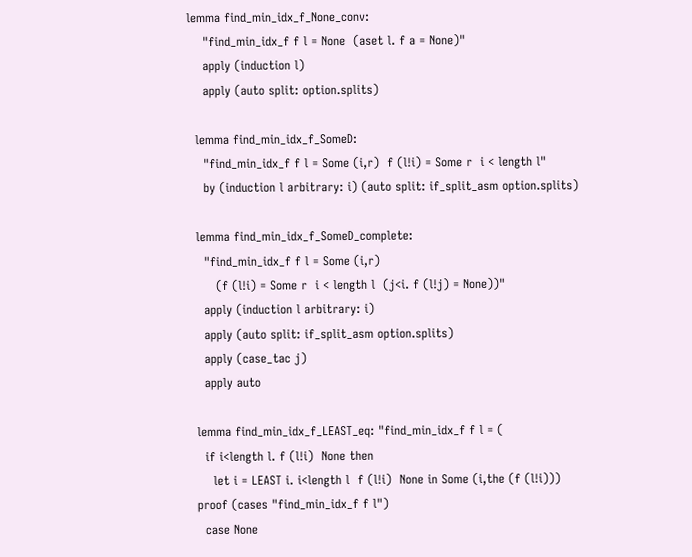lemma find_min_idx_f_None_conv:
    "find_min_idx_f f l = None  (aset l. f a = None)"
    apply (induction l)
    apply (auto split: option.splits)

  lemma find_min_idx_f_SomeD:
    "find_min_idx_f f l = Some (i,r)  f (l!i) = Some r  i < length l"
    by (induction l arbitrary: i) (auto split: if_split_asm option.splits)

  lemma find_min_idx_f_SomeD_complete:
    "find_min_idx_f f l = Some (i,r)
       (f (l!i) = Some r  i < length l  (j<i. f (l!j) = None))"
    apply (induction l arbitrary: i)
    apply (auto split: if_split_asm option.splits)
    apply (case_tac j)
    apply auto

  lemma find_min_idx_f_LEAST_eq: "find_min_idx_f f l = (
    if i<length l. f (l!i)  None then
      let i = LEAST i. i<length l  f (l!i)  None in Some (i,the (f (l!i)))
  proof (cases "find_min_idx_f f l")
    case None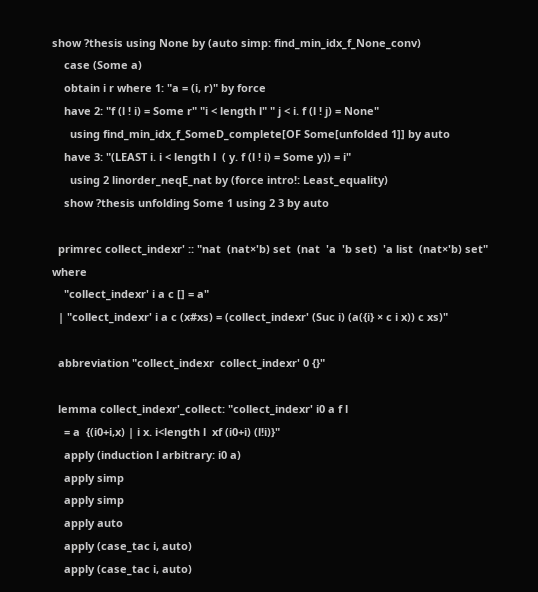show ?thesis using None by (auto simp: find_min_idx_f_None_conv)
    case (Some a)
    obtain i r where 1: "a = (i, r)" by force
    have 2: "f (l ! i) = Some r" "i < length l" " j < i. f (l ! j) = None"
      using find_min_idx_f_SomeD_complete[OF Some[unfolded 1]] by auto
    have 3: "(LEAST i. i < length l  ( y. f (l ! i) = Some y)) = i"
      using 2 linorder_neqE_nat by (force intro!: Least_equality)
    show ?thesis unfolding Some 1 using 2 3 by auto

  primrec collect_indexr' :: "nat  (nat×'b) set  (nat  'a  'b set)  'a list  (nat×'b) set" where
    "collect_indexr' i a c [] = a"
  | "collect_indexr' i a c (x#xs) = (collect_indexr' (Suc i) (a({i} × c i x)) c xs)"

  abbreviation "collect_indexr  collect_indexr' 0 {}"

  lemma collect_indexr'_collect: "collect_indexr' i0 a f l
    = a  {(i0+i,x) | i x. i<length l  xf (i0+i) (l!i)}"
    apply (induction l arbitrary: i0 a)
    apply simp
    apply simp
    apply auto
    apply (case_tac i, auto)
    apply (case_tac i, auto)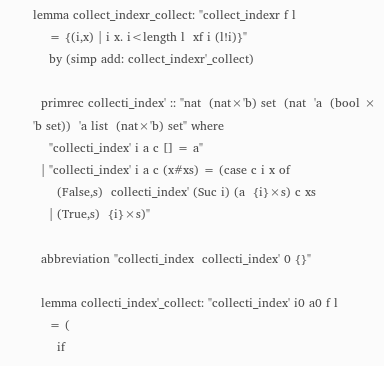lemma collect_indexr_collect: "collect_indexr f l
    = {(i,x) | i x. i<length l  xf i (l!i)}"
    by (simp add: collect_indexr'_collect)

  primrec collecti_index' :: "nat  (nat×'b) set  (nat  'a  (bool × 'b set))  'a list  (nat×'b) set" where
    "collecti_index' i a c [] = a"
  | "collecti_index' i a c (x#xs) = (case c i x of
      (False,s)  collecti_index' (Suc i) (a  {i}×s) c xs
    | (True,s)  {i}×s)"

  abbreviation "collecti_index  collecti_index' 0 {}"

  lemma collecti_index'_collect: "collecti_index' i0 a0 f l
    = (
      if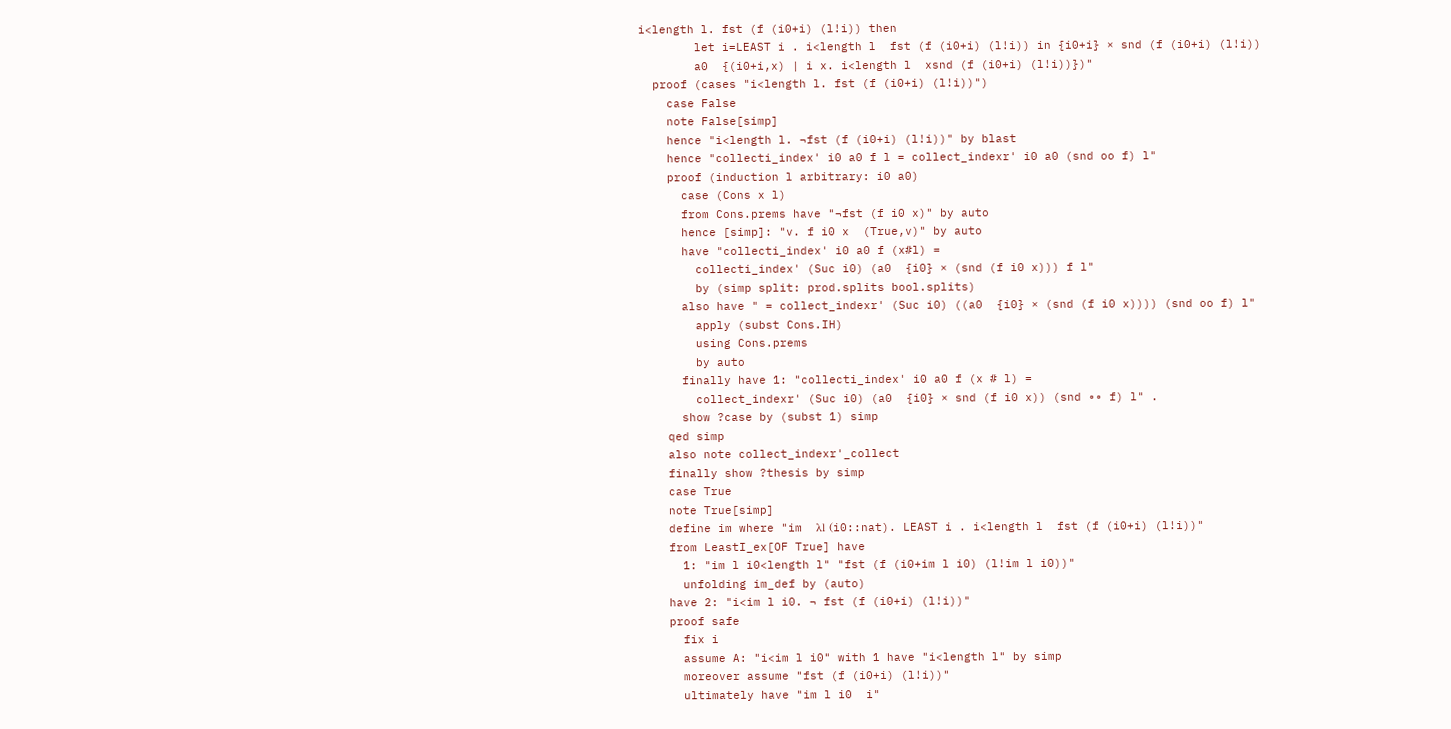i<length l. fst (f (i0+i) (l!i)) then
        let i=LEAST i . i<length l  fst (f (i0+i) (l!i)) in {i0+i} × snd (f (i0+i) (l!i))
        a0  {(i0+i,x) | i x. i<length l  xsnd (f (i0+i) (l!i))})"
  proof (cases "i<length l. fst (f (i0+i) (l!i))")
    case False
    note False[simp]
    hence "i<length l. ¬fst (f (i0+i) (l!i))" by blast
    hence "collecti_index' i0 a0 f l = collect_indexr' i0 a0 (snd oo f) l"
    proof (induction l arbitrary: i0 a0)
      case (Cons x l)
      from Cons.prems have "¬fst (f i0 x)" by auto
      hence [simp]: "v. f i0 x  (True,v)" by auto
      have "collecti_index' i0 a0 f (x#l) =
        collecti_index' (Suc i0) (a0  {i0} × (snd (f i0 x))) f l"
        by (simp split: prod.splits bool.splits)
      also have " = collect_indexr' (Suc i0) ((a0  {i0} × (snd (f i0 x)))) (snd oo f) l"
        apply (subst Cons.IH)
        using Cons.prems
        by auto
      finally have 1: "collecti_index' i0 a0 f (x # l) =
        collect_indexr' (Suc i0) (a0  {i0} × snd (f i0 x)) (snd ∘∘ f) l" .
      show ?case by (subst 1) simp
    qed simp
    also note collect_indexr'_collect
    finally show ?thesis by simp
    case True
    note True[simp]
    define im where "im  λl (i0::nat). LEAST i . i<length l  fst (f (i0+i) (l!i))"
    from LeastI_ex[OF True] have
      1: "im l i0<length l" "fst (f (i0+im l i0) (l!im l i0))"
      unfolding im_def by (auto)
    have 2: "i<im l i0. ¬ fst (f (i0+i) (l!i))"
    proof safe
      fix i
      assume A: "i<im l i0" with 1 have "i<length l" by simp
      moreover assume "fst (f (i0+i) (l!i))"
      ultimately have "im l i0  i"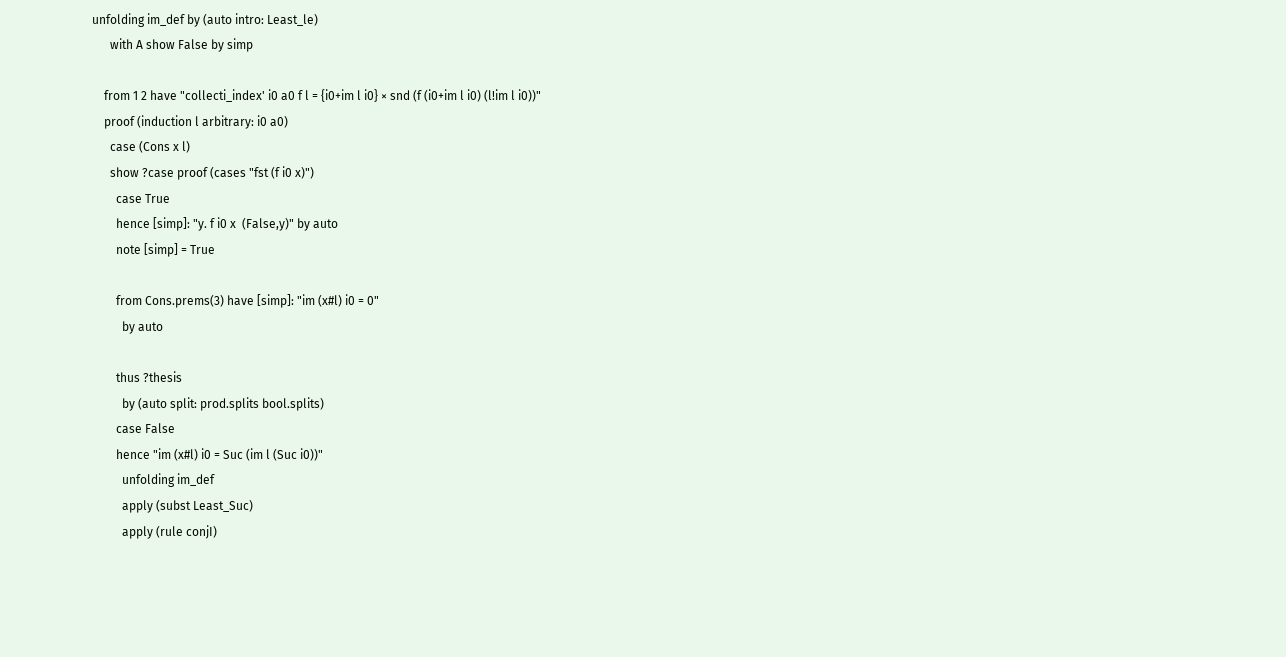unfolding im_def by (auto intro: Least_le)
      with A show False by simp

    from 1 2 have "collecti_index' i0 a0 f l = {i0+im l i0} × snd (f (i0+im l i0) (l!im l i0))"
    proof (induction l arbitrary: i0 a0)
      case (Cons x l)
      show ?case proof (cases "fst (f i0 x)")
        case True
        hence [simp]: "y. f i0 x  (False,y)" by auto
        note [simp] = True

        from Cons.prems(3) have [simp]: "im (x#l) i0 = 0"
          by auto

        thus ?thesis
          by (auto split: prod.splits bool.splits)
        case False
        hence "im (x#l) i0 = Suc (im l (Suc i0))"
          unfolding im_def
          apply (subst Least_Suc)
          apply (rule conjI)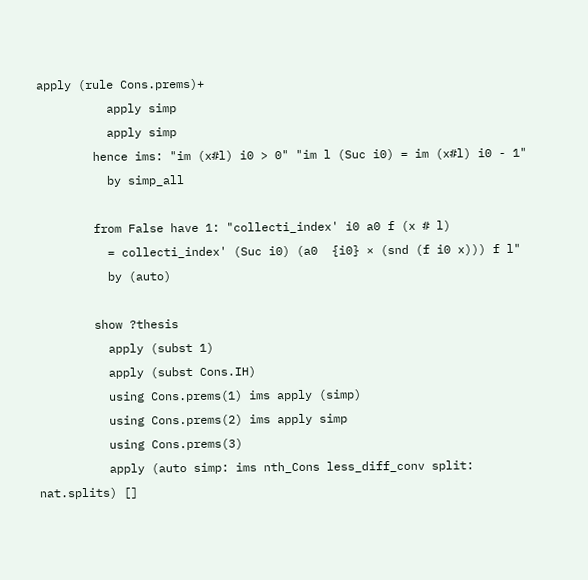apply (rule Cons.prems)+
          apply simp
          apply simp
        hence ims: "im (x#l) i0 > 0" "im l (Suc i0) = im (x#l) i0 - 1"
          by simp_all

        from False have 1: "collecti_index' i0 a0 f (x # l)
          = collecti_index' (Suc i0) (a0  {i0} × (snd (f i0 x))) f l"
          by (auto)

        show ?thesis
          apply (subst 1)
          apply (subst Cons.IH)
          using Cons.prems(1) ims apply (simp)
          using Cons.prems(2) ims apply simp
          using Cons.prems(3)
          apply (auto simp: ims nth_Cons less_diff_conv split: nat.splits) []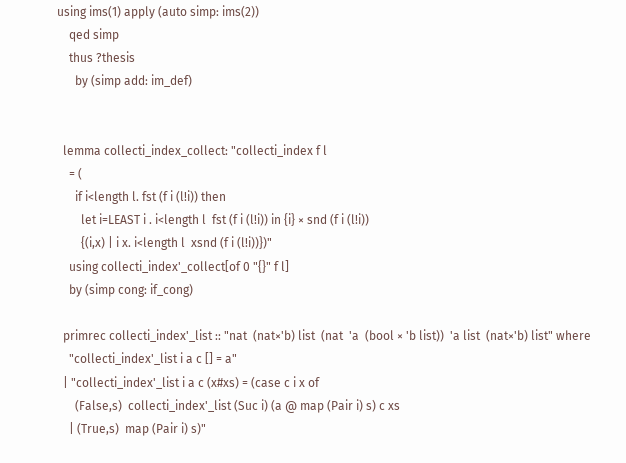using ims(1) apply (auto simp: ims(2))
    qed simp
    thus ?thesis
      by (simp add: im_def)


  lemma collecti_index_collect: "collecti_index f l
    = (
      if i<length l. fst (f i (l!i)) then
        let i=LEAST i . i<length l  fst (f i (l!i)) in {i} × snd (f i (l!i))
        {(i,x) | i x. i<length l  xsnd (f i (l!i))})"
    using collecti_index'_collect[of 0 "{}" f l]
    by (simp cong: if_cong)

  primrec collecti_index'_list :: "nat  (nat×'b) list  (nat  'a  (bool × 'b list))  'a list  (nat×'b) list" where
    "collecti_index'_list i a c [] = a"
  | "collecti_index'_list i a c (x#xs) = (case c i x of
      (False,s)  collecti_index'_list (Suc i) (a @ map (Pair i) s) c xs
    | (True,s)  map (Pair i) s)"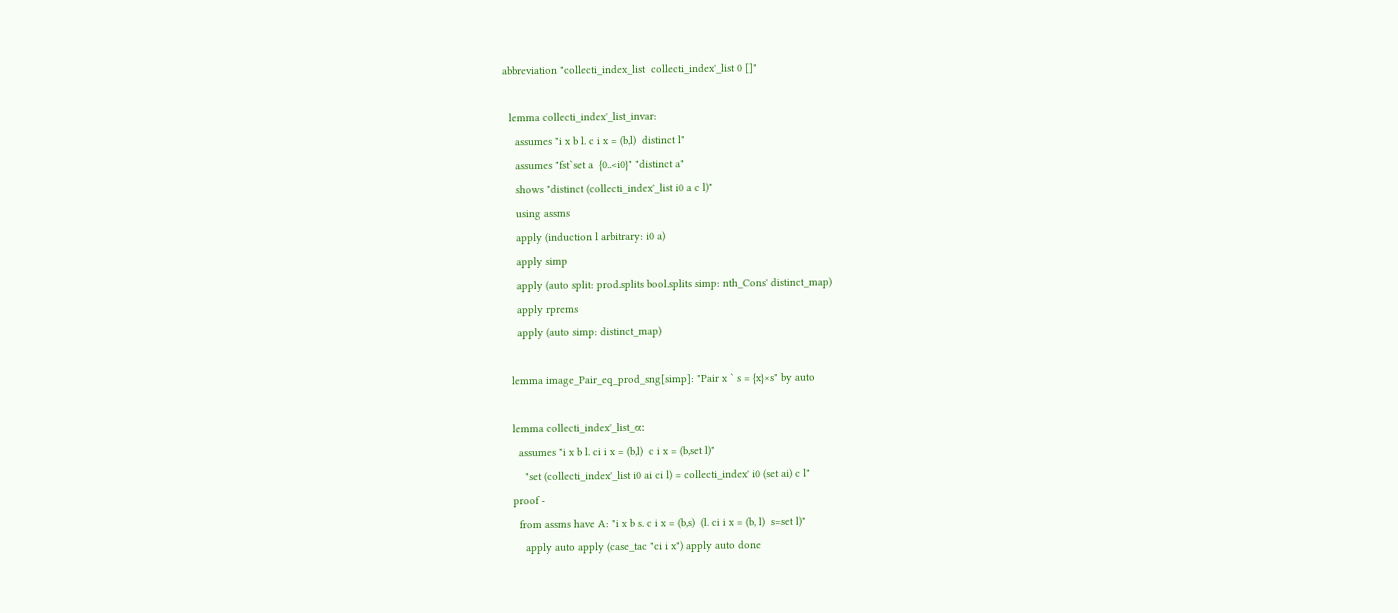abbreviation "collecti_index_list  collecti_index'_list 0 []"

  lemma collecti_index'_list_invar:
    assumes "i x b l. c i x = (b,l)  distinct l"
    assumes "fst`set a  {0..<i0}" "distinct a"
    shows "distinct (collecti_index'_list i0 a c l)"
    using assms
    apply (induction l arbitrary: i0 a)
    apply simp
    apply (auto split: prod.splits bool.splits simp: nth_Cons' distinct_map)
    apply rprems
    apply (auto simp: distinct_map)

  lemma image_Pair_eq_prod_sng[simp]: "Pair x ` s = {x}×s" by auto

  lemma collecti_index'_list_α:
    assumes "i x b l. ci i x = (b,l)  c i x = (b,set l)"
      "set (collecti_index'_list i0 ai ci l) = collecti_index' i0 (set ai) c l"
  proof -
    from assms have A: "i x b s. c i x = (b,s)  (l. ci i x = (b, l)  s=set l)"
      apply auto apply (case_tac "ci i x") apply auto done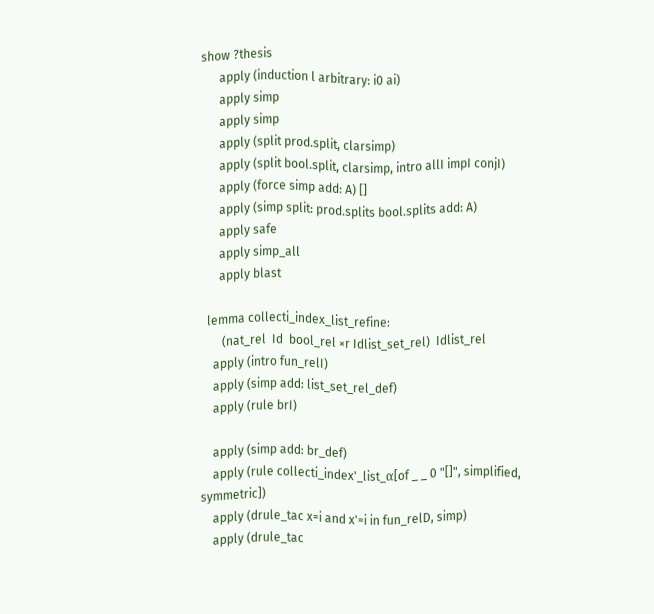show ?thesis
      apply (induction l arbitrary: i0 ai)
      apply simp
      apply simp
      apply (split prod.split, clarsimp)
      apply (split bool.split, clarsimp, intro allI impI conjI)
      apply (force simp add: A) []
      apply (simp split: prod.splits bool.splits add: A)
      apply safe
      apply simp_all
      apply blast

  lemma collecti_index_list_refine:
       (nat_rel  Id  bool_rel ×r Idlist_set_rel)  Idlist_rel
    apply (intro fun_relI)
    apply (simp add: list_set_rel_def)
    apply (rule brI)

    apply (simp add: br_def)
    apply (rule collecti_index'_list_α[of _ _ 0 "[]", simplified, symmetric])
    apply (drule_tac x=i and x'=i in fun_relD, simp)
    apply (drule_tac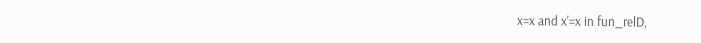x=x and x'=x in fun_relD,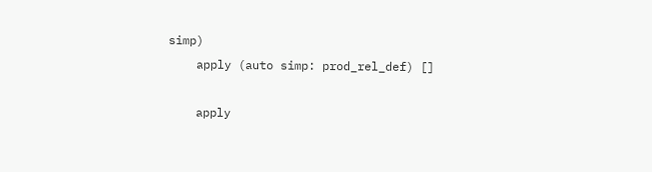simp)
    apply (auto simp: prod_rel_def) []

    apply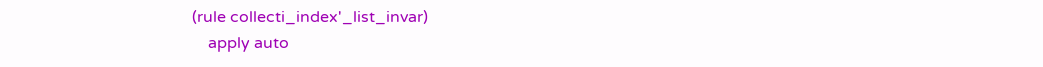(rule collecti_index'_list_invar)
    apply auto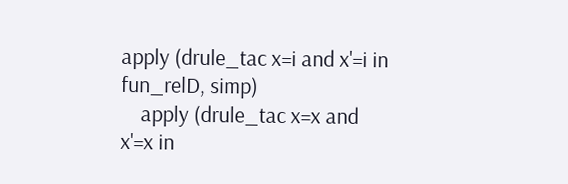apply (drule_tac x=i and x'=i in fun_relD, simp)
    apply (drule_tac x=x and x'=x in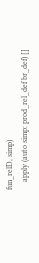fun_relD, simp)
    apply (auto simp: prod_rel_def br_def) []